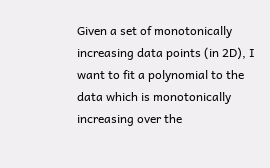Given a set of monotonically increasing data points (in 2D), I want to fit a polynomial to the data which is monotonically increasing over the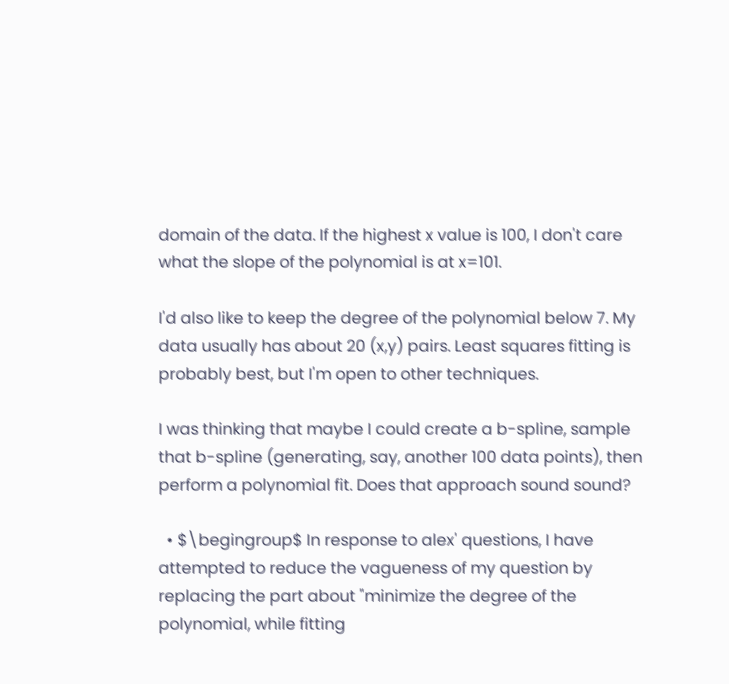domain of the data. If the highest x value is 100, I don't care what the slope of the polynomial is at x=101.

I'd also like to keep the degree of the polynomial below 7. My data usually has about 20 (x,y) pairs. Least squares fitting is probably best, but I'm open to other techniques.

I was thinking that maybe I could create a b-spline, sample that b-spline (generating, say, another 100 data points), then perform a polynomial fit. Does that approach sound sound?

  • $\begingroup$ In response to alex' questions, I have attempted to reduce the vagueness of my question by replacing the part about "minimize the degree of the polynomial, while fitting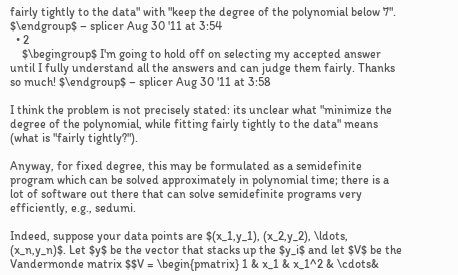fairly tightly to the data" with "keep the degree of the polynomial below 7". $\endgroup$ – splicer Aug 30 '11 at 3:54
  • 2
    $\begingroup$ I'm going to hold off on selecting my accepted answer until I fully understand all the answers and can judge them fairly. Thanks so much! $\endgroup$ – splicer Aug 30 '11 at 3:58

I think the problem is not precisely stated: its unclear what "minimize the degree of the polynomial, while fitting fairly tightly to the data" means (what is "fairly tightly?").

Anyway, for fixed degree, this may be formulated as a semidefinite program which can be solved approximately in polynomial time; there is a lot of software out there that can solve semidefinite programs very efficiently, e.g., sedumi.

Indeed, suppose your data points are $(x_1,y_1), (x_2,y_2), \ldots, (x_n,y_n)$. Let $y$ be the vector that stacks up the $y_i$ and let $V$ be the Vandermonde matrix $$V = \begin{pmatrix} 1 & x_1 & x_1^2 & \cdots&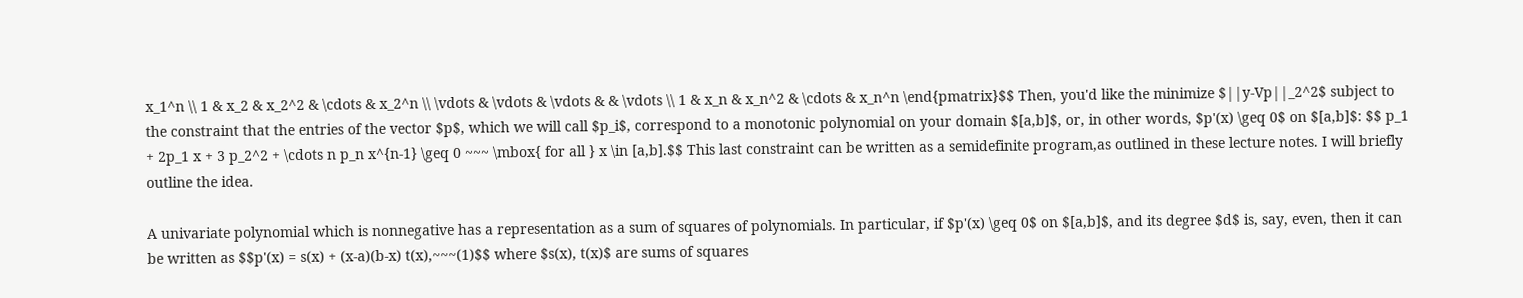x_1^n \\ 1 & x_2 & x_2^2 & \cdots & x_2^n \\ \vdots & \vdots & \vdots & & \vdots \\ 1 & x_n & x_n^2 & \cdots & x_n^n \end{pmatrix}$$ Then, you'd like the minimize $||y-Vp||_2^2$ subject to the constraint that the entries of the vector $p$, which we will call $p_i$, correspond to a monotonic polynomial on your domain $[a,b]$, or, in other words, $p'(x) \geq 0$ on $[a,b]$: $$ p_1 + 2p_1 x + 3 p_2^2 + \cdots n p_n x^{n-1} \geq 0 ~~~ \mbox{ for all } x \in [a,b].$$ This last constraint can be written as a semidefinite program,as outlined in these lecture notes. I will briefly outline the idea.

A univariate polynomial which is nonnegative has a representation as a sum of squares of polynomials. In particular, if $p'(x) \geq 0$ on $[a,b]$, and its degree $d$ is, say, even, then it can be written as $$p'(x) = s(x) + (x-a)(b-x) t(x),~~~(1)$$ where $s(x), t(x)$ are sums of squares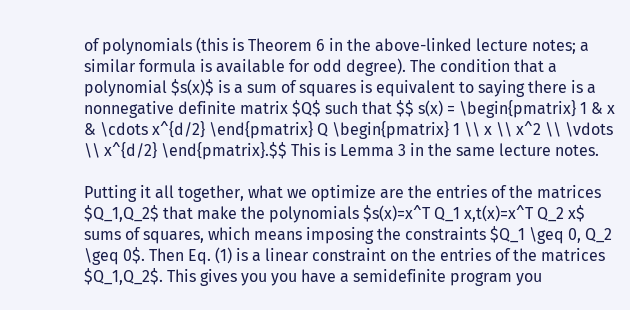of polynomials (this is Theorem 6 in the above-linked lecture notes; a similar formula is available for odd degree). The condition that a polynomial $s(x)$ is a sum of squares is equivalent to saying there is a nonnegative definite matrix $Q$ such that $$ s(x) = \begin{pmatrix} 1 & x & \cdots x^{d/2} \end{pmatrix} Q \begin{pmatrix} 1 \\ x \\ x^2 \\ \vdots \\ x^{d/2} \end{pmatrix}.$$ This is Lemma 3 in the same lecture notes.

Putting it all together, what we optimize are the entries of the matrices $Q_1,Q_2$ that make the polynomials $s(x)=x^T Q_1 x,t(x)=x^T Q_2 x$ sums of squares, which means imposing the constraints $Q_1 \geq 0, Q_2 \geq 0$. Then Eq. (1) is a linear constraint on the entries of the matrices $Q_1,Q_2$. This gives you you have a semidefinite program you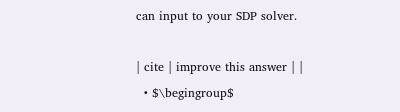can input to your SDP solver.

| cite | improve this answer | |
  • $\begingroup$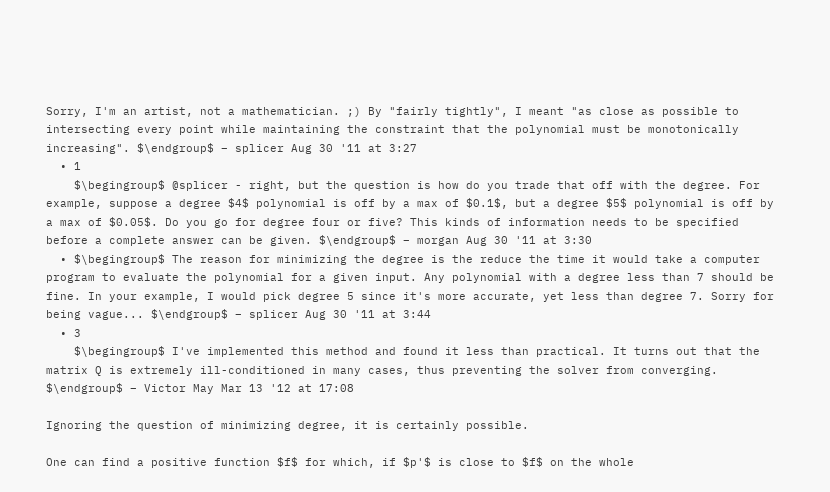Sorry, I'm an artist, not a mathematician. ;) By "fairly tightly", I meant "as close as possible to intersecting every point while maintaining the constraint that the polynomial must be monotonically increasing". $\endgroup$ – splicer Aug 30 '11 at 3:27
  • 1
    $\begingroup$ @splicer - right, but the question is how do you trade that off with the degree. For example, suppose a degree $4$ polynomial is off by a max of $0.1$, but a degree $5$ polynomial is off by a max of $0.05$. Do you go for degree four or five? This kinds of information needs to be specified before a complete answer can be given. $\endgroup$ – morgan Aug 30 '11 at 3:30
  • $\begingroup$ The reason for minimizing the degree is the reduce the time it would take a computer program to evaluate the polynomial for a given input. Any polynomial with a degree less than 7 should be fine. In your example, I would pick degree 5 since it's more accurate, yet less than degree 7. Sorry for being vague... $\endgroup$ – splicer Aug 30 '11 at 3:44
  • 3
    $\begingroup$ I've implemented this method and found it less than practical. It turns out that the matrix Q is extremely ill-conditioned in many cases, thus preventing the solver from converging. $\endgroup$ – Victor May Mar 13 '12 at 17:08

Ignoring the question of minimizing degree, it is certainly possible.

One can find a positive function $f$ for which, if $p'$ is close to $f$ on the whole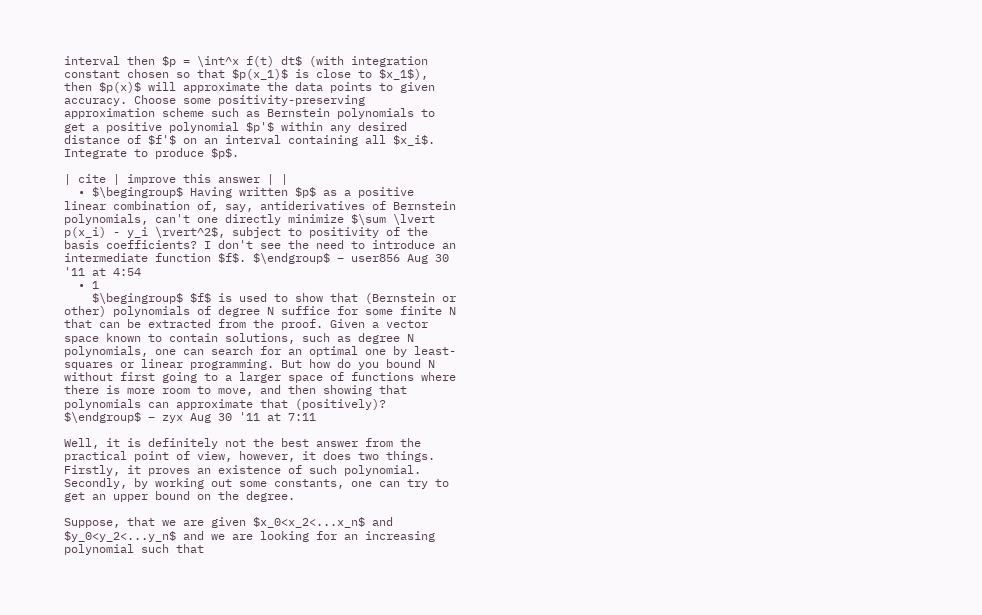interval then $p = \int^x f(t) dt$ (with integration constant chosen so that $p(x_1)$ is close to $x_1$), then $p(x)$ will approximate the data points to given accuracy. Choose some positivity-preserving approximation scheme such as Bernstein polynomials to get a positive polynomial $p'$ within any desired distance of $f'$ on an interval containing all $x_i$. Integrate to produce $p$.

| cite | improve this answer | |
  • $\begingroup$ Having written $p$ as a positive linear combination of, say, antiderivatives of Bernstein polynomials, can't one directly minimize $\sum \lvert p(x_i) - y_i \rvert^2$, subject to positivity of the basis coefficients? I don't see the need to introduce an intermediate function $f$. $\endgroup$ – user856 Aug 30 '11 at 4:54
  • 1
    $\begingroup$ $f$ is used to show that (Bernstein or other) polynomials of degree N suffice for some finite N that can be extracted from the proof. Given a vector space known to contain solutions, such as degree N polynomials, one can search for an optimal one by least-squares or linear programming. But how do you bound N without first going to a larger space of functions where there is more room to move, and then showing that polynomials can approximate that (positively)? $\endgroup$ – zyx Aug 30 '11 at 7:11

Well, it is definitely not the best answer from the practical point of view, however, it does two things. Firstly, it proves an existence of such polynomial. Secondly, by working out some constants, one can try to get an upper bound on the degree.

Suppose, that we are given $x_0<x_2<...x_n$ and $y_0<y_2<...y_n$ and we are looking for an increasing polynomial such that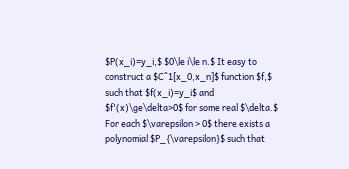$P(x_i)=y_i,$ $0\le i\le n.$ It easy to construct a $C^1[x_0,x_n]$ function $f,$ such that $f(x_i)=y_i$ and $f'(x)\ge\delta>0$ for some real $\delta.$ For each $\varepsilon > 0$ there exists a polynomial $P_{\varepsilon}$ such that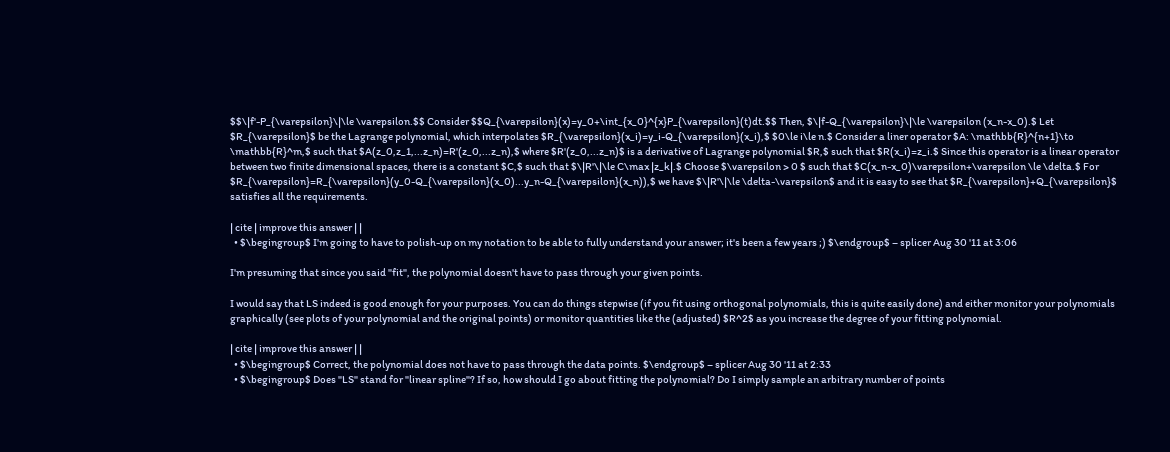$$\|f'-P_{\varepsilon}\|\le \varepsilon.$$ Consider $$Q_{\varepsilon}(x)=y_0+\int_{x_0}^{x}P_{\varepsilon}(t)dt.$$ Then, $\|f-Q_{\varepsilon}\|\le \varepsilon (x_n-x_0).$ Let $R_{\varepsilon}$ be the Lagrange polynomial, which interpolates $R_{\varepsilon}(x_i)=y_i-Q_{\varepsilon}(x_i),$ $0\le i\le n.$ Consider a liner operator $A: \mathbb{R}^{n+1}\to \mathbb{R}^m,$ such that $A(z_0,z_1,...z_n)=R'(z_0,...z_n),$ where $R'(z_0,...z_n)$ is a derivative of Lagrange polynomial $R,$ such that $R(x_i)=z_i.$ Since this operator is a linear operator between two finite dimensional spaces, there is a constant $C,$ such that $\|R'\|\le C\max |z_k|.$ Choose $\varepsilon > 0 $ such that $C(x_n-x_0)\varepsilon+\varepsilon \le \delta.$ For $R_{\varepsilon}=R_{\varepsilon}(y_0-Q_{\varepsilon}(x_0)...y_n-Q_{\varepsilon}(x_n)),$ we have $\|R'\|\le \delta-\varepsilon$ and it is easy to see that $R_{\varepsilon}+Q_{\varepsilon}$ satisfies all the requirements.

| cite | improve this answer | |
  • $\begingroup$ I'm going to have to polish-up on my notation to be able to fully understand your answer; it's been a few years ;) $\endgroup$ – splicer Aug 30 '11 at 3:06

I'm presuming that since you said "fit", the polynomial doesn't have to pass through your given points.

I would say that LS indeed is good enough for your purposes. You can do things stepwise (if you fit using orthogonal polynomials, this is quite easily done) and either monitor your polynomials graphically (see plots of your polynomial and the original points) or monitor quantities like the (adjusted) $R^2$ as you increase the degree of your fitting polynomial.

| cite | improve this answer | |
  • $\begingroup$ Correct, the polynomial does not have to pass through the data points. $\endgroup$ – splicer Aug 30 '11 at 2:33
  • $\begingroup$ Does "LS" stand for "linear spline"? If so, how should I go about fitting the polynomial? Do I simply sample an arbitrary number of points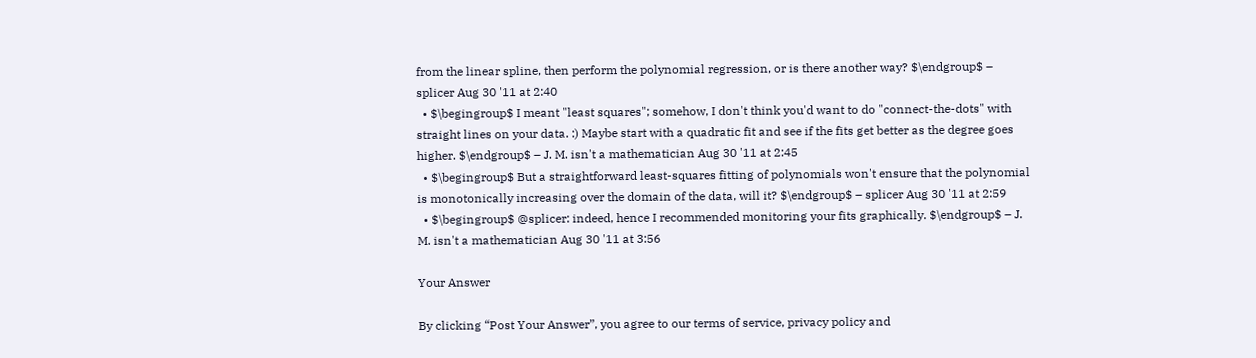from the linear spline, then perform the polynomial regression, or is there another way? $\endgroup$ – splicer Aug 30 '11 at 2:40
  • $\begingroup$ I meant "least squares"; somehow, I don't think you'd want to do "connect-the-dots" with straight lines on your data. :) Maybe start with a quadratic fit and see if the fits get better as the degree goes higher. $\endgroup$ – J. M. isn't a mathematician Aug 30 '11 at 2:45
  • $\begingroup$ But a straightforward least-squares fitting of polynomials won't ensure that the polynomial is monotonically increasing over the domain of the data, will it? $\endgroup$ – splicer Aug 30 '11 at 2:59
  • $\begingroup$ @splicer: indeed, hence I recommended monitoring your fits graphically. $\endgroup$ – J. M. isn't a mathematician Aug 30 '11 at 3:56

Your Answer

By clicking “Post Your Answer”, you agree to our terms of service, privacy policy and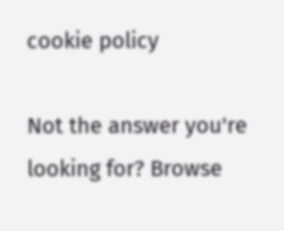cookie policy

Not the answer you're looking for? Browse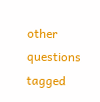other questions tagged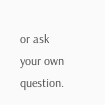or ask your own question.